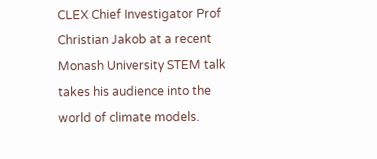CLEX Chief Investigator Prof Christian Jakob at a recent Monash University STEM talk takes his audience into the world of climate models.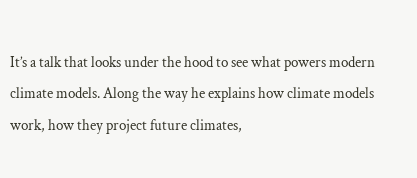It’s a talk that looks under the hood to see what powers modern climate models. Along the way he explains how climate models work, how they project future climates,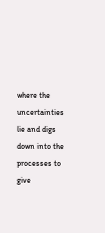where the uncertainties lie and digs down into the processes to give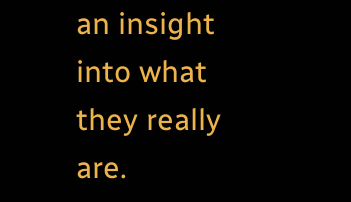an insight into what they really are.